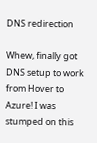DNS redirection

Whew, finally got DNS setup to work from Hover to Azure! I was stumped on this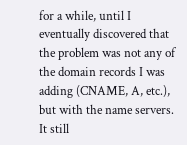for a while, until I eventually discovered that the problem was not any of the domain records I was adding (CNAME, A, etc.), but with the name servers. It still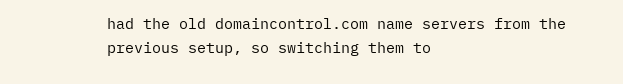had the old domaincontrol.com name servers from the previous setup, so switching them to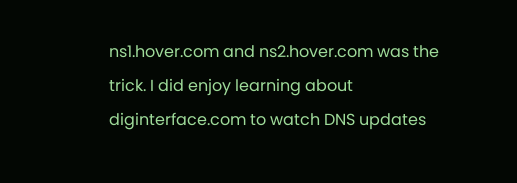ns1.hover.com and ns2.hover.com was the trick. I did enjoy learning about diginterface.com to watch DNS updates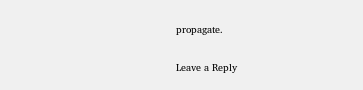propagate.

Leave a Reply